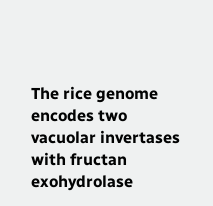The rice genome encodes two vacuolar invertases with fructan exohydrolase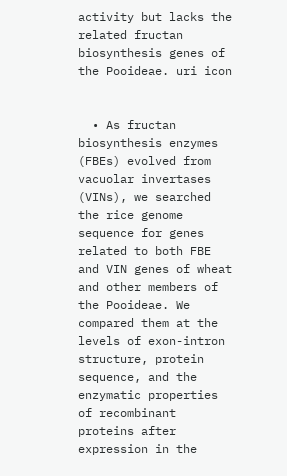activity but lacks the related fructan biosynthesis genes of the Pooideae. uri icon


  • As fructan biosynthesis enzymes (FBEs) evolved from vacuolar invertases (VINs), we searched the rice genome sequence for genes related to both FBE and VIN genes of wheat and other members of the Pooideae. We compared them at the levels of exon-intron structure, protein sequence, and the enzymatic properties of recombinant proteins after expression in the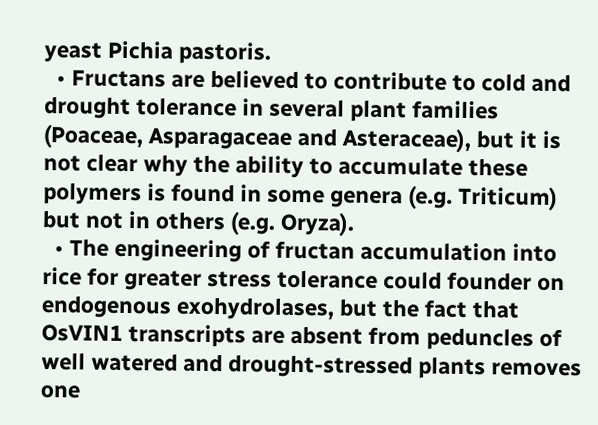yeast Pichia pastoris.
  • Fructans are believed to contribute to cold and drought tolerance in several plant families (Poaceae, Asparagaceae and Asteraceae), but it is not clear why the ability to accumulate these polymers is found in some genera (e.g. Triticum) but not in others (e.g. Oryza).
  • The engineering of fructan accumulation into rice for greater stress tolerance could founder on endogenous exohydrolases, but the fact that OsVIN1 transcripts are absent from peduncles of well watered and drought-stressed plants removes one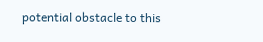potential obstacle to this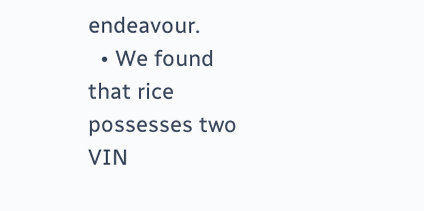endeavour.
  • We found that rice possesses two VIN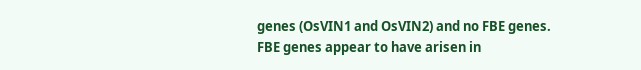genes (OsVIN1 and OsVIN2) and no FBE genes. FBE genes appear to have arisen in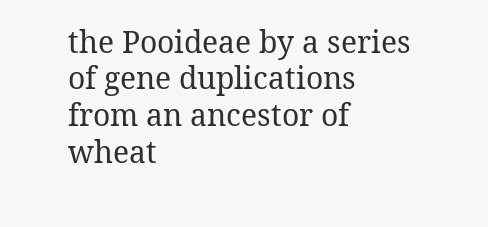the Pooideae by a series of gene duplications from an ancestor of wheat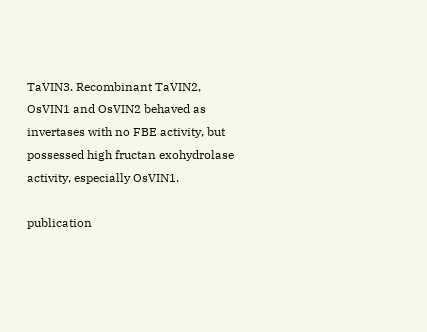TaVIN3. Recombinant TaVIN2, OsVIN1 and OsVIN2 behaved as invertases with no FBE activity, but possessed high fructan exohydrolase activity, especially OsVIN1.

publication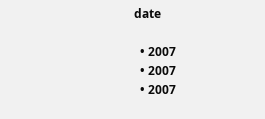date

  • 2007
  • 2007
  • 2007